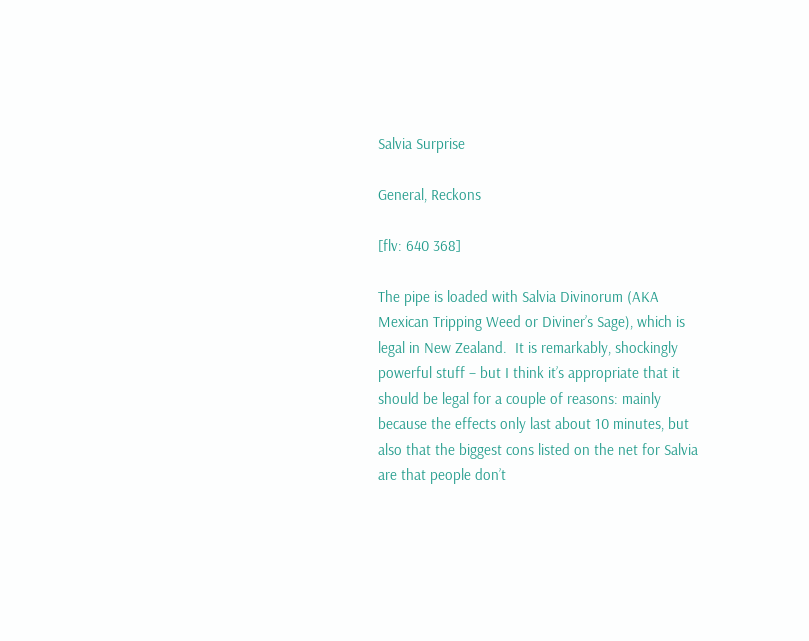Salvia Surprise

General, Reckons

[flv: 640 368]

The pipe is loaded with Salvia Divinorum (AKA Mexican Tripping Weed or Diviner’s Sage), which is legal in New Zealand.  It is remarkably, shockingly powerful stuff – but I think it’s appropriate that it should be legal for a couple of reasons: mainly because the effects only last about 10 minutes, but also that the biggest cons listed on the net for Salvia are that people don’t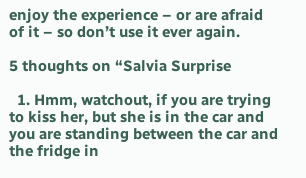enjoy the experience – or are afraid of it – so don’t use it ever again.

5 thoughts on “Salvia Surprise

  1. Hmm, watchout, if you are trying to kiss her, but she is in the car and you are standing between the car and the fridge in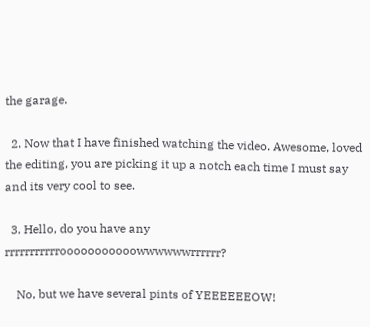the garage.

  2. Now that I have finished watching the video. Awesome, loved the editing, you are picking it up a notch each time I must say and its very cool to see.

  3. Hello, do you have any rrrrrrrrrrrooooooooooowwwwwwrrrrrr?

    No, but we have several pints of YEEEEEEOW!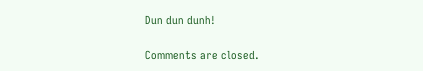Dun dun dunh!

Comments are closed.